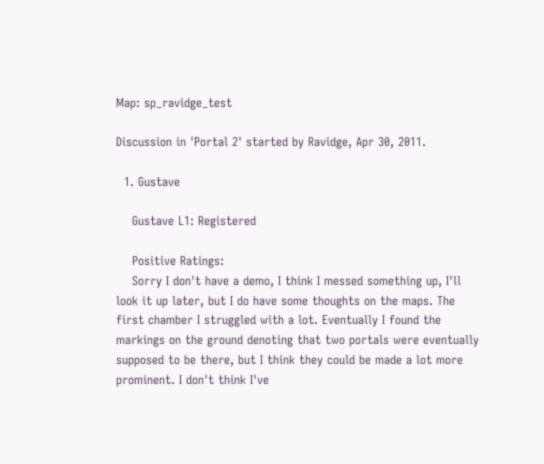Map: sp_ravidge_test

Discussion in 'Portal 2' started by Ravidge, Apr 30, 2011.

  1. Gustave

    Gustave L1: Registered

    Positive Ratings:
    Sorry I don't have a demo, I think I messed something up, I'll look it up later, but I do have some thoughts on the maps. The first chamber I struggled with a lot. Eventually I found the markings on the ground denoting that two portals were eventually supposed to be there, but I think they could be made a lot more prominent. I don't think I've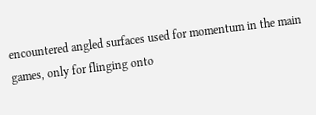encountered angled surfaces used for momentum in the main games, only for flinging onto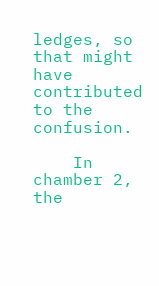ledges, so that might have contributed to the confusion.

    In chamber 2, the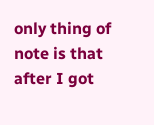only thing of note is that after I got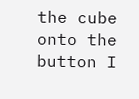the cube onto the button I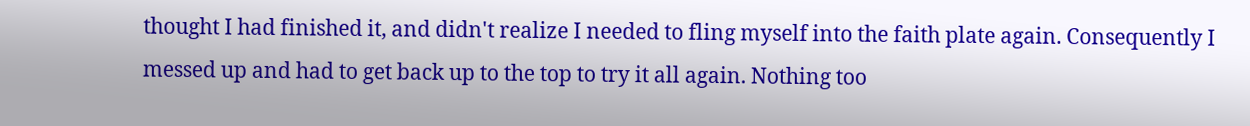thought I had finished it, and didn't realize I needed to fling myself into the faith plate again. Consequently I messed up and had to get back up to the top to try it all again. Nothing too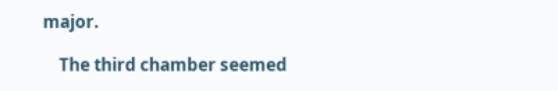major.

    The third chamber seemed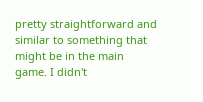pretty straightforward and similar to something that might be in the main game. I didn't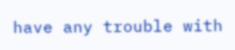have any trouble with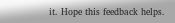it. Hope this feedback helps.